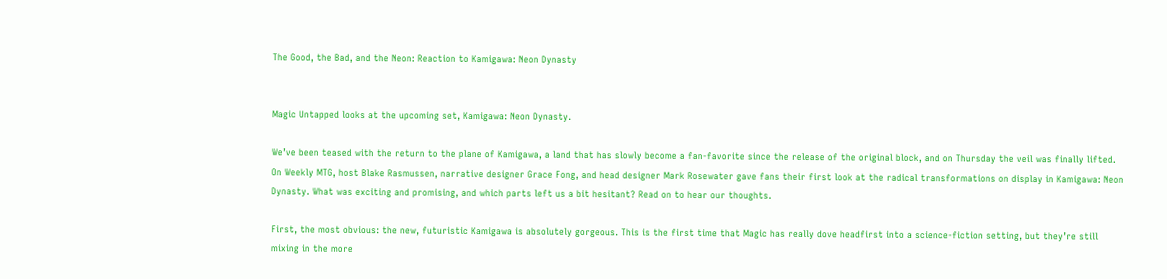The Good, the Bad, and the Neon: Reaction to Kamigawa: Neon Dynasty


Magic Untapped looks at the upcoming set, Kamigawa: Neon Dynasty.

We’ve been teased with the return to the plane of Kamigawa, a land that has slowly become a fan-favorite since the release of the original block, and on Thursday the veil was finally lifted. On Weekly MTG, host Blake Rasmussen, narrative designer Grace Fong, and head designer Mark Rosewater gave fans their first look at the radical transformations on display in Kamigawa: Neon Dynasty. What was exciting and promising, and which parts left us a bit hesitant? Read on to hear our thoughts.

First, the most obvious: the new, futuristic Kamigawa is absolutely gorgeous. This is the first time that Magic has really dove headfirst into a science-fiction setting, but they’re still mixing in the more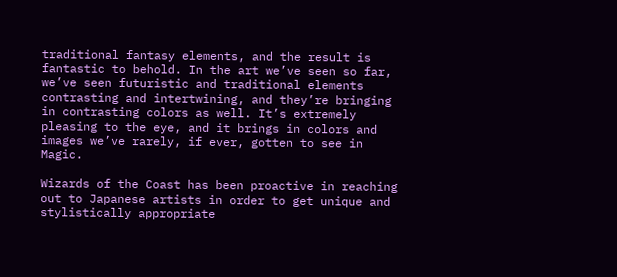traditional fantasy elements, and the result is fantastic to behold. In the art we’ve seen so far, we’ve seen futuristic and traditional elements contrasting and intertwining, and they’re bringing in contrasting colors as well. It’s extremely pleasing to the eye, and it brings in colors and images we’ve rarely, if ever, gotten to see in Magic.

Wizards of the Coast has been proactive in reaching out to Japanese artists in order to get unique and stylistically appropriate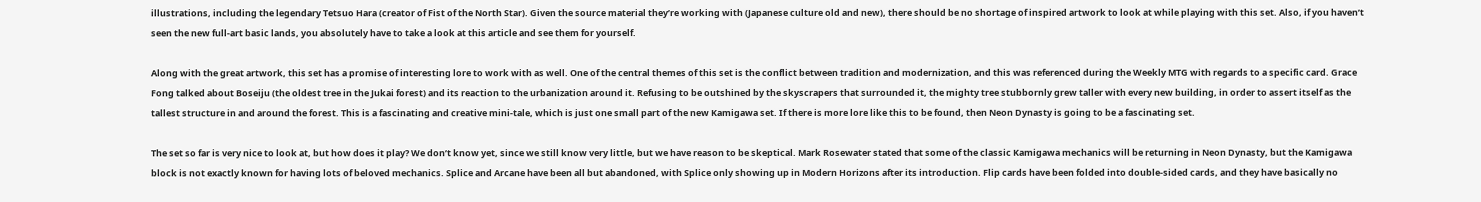illustrations, including the legendary Tetsuo Hara (creator of Fist of the North Star). Given the source material they’re working with (Japanese culture old and new), there should be no shortage of inspired artwork to look at while playing with this set. Also, if you haven’t seen the new full-art basic lands, you absolutely have to take a look at this article and see them for yourself.

Along with the great artwork, this set has a promise of interesting lore to work with as well. One of the central themes of this set is the conflict between tradition and modernization, and this was referenced during the Weekly MTG with regards to a specific card. Grace Fong talked about Boseiju (the oldest tree in the Jukai forest) and its reaction to the urbanization around it. Refusing to be outshined by the skyscrapers that surrounded it, the mighty tree stubbornly grew taller with every new building, in order to assert itself as the tallest structure in and around the forest. This is a fascinating and creative mini-tale, which is just one small part of the new Kamigawa set. If there is more lore like this to be found, then Neon Dynasty is going to be a fascinating set.

The set so far is very nice to look at, but how does it play? We don’t know yet, since we still know very little, but we have reason to be skeptical. Mark Rosewater stated that some of the classic Kamigawa mechanics will be returning in Neon Dynasty, but the Kamigawa block is not exactly known for having lots of beloved mechanics. Splice and Arcane have been all but abandoned, with Splice only showing up in Modern Horizons after its introduction. Flip cards have been folded into double-sided cards, and they have basically no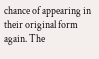chance of appearing in their original form again. The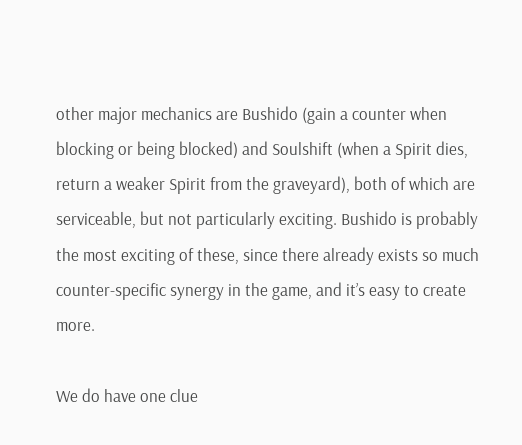other major mechanics are Bushido (gain a counter when blocking or being blocked) and Soulshift (when a Spirit dies, return a weaker Spirit from the graveyard), both of which are serviceable, but not particularly exciting. Bushido is probably the most exciting of these, since there already exists so much counter-specific synergy in the game, and it’s easy to create more.

We do have one clue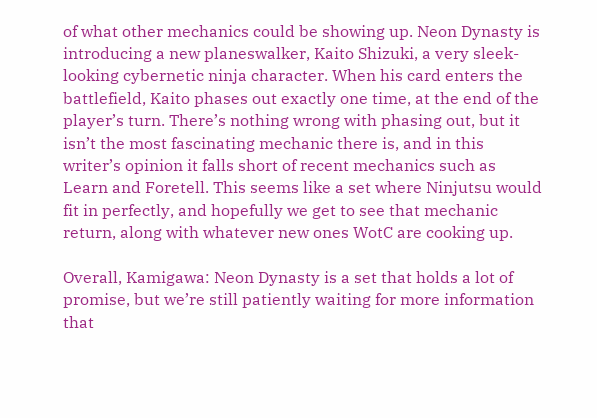of what other mechanics could be showing up. Neon Dynasty is introducing a new planeswalker, Kaito Shizuki, a very sleek-looking cybernetic ninja character. When his card enters the battlefield, Kaito phases out exactly one time, at the end of the player’s turn. There’s nothing wrong with phasing out, but it isn’t the most fascinating mechanic there is, and in this writer’s opinion it falls short of recent mechanics such as Learn and Foretell. This seems like a set where Ninjutsu would fit in perfectly, and hopefully we get to see that mechanic return, along with whatever new ones WotC are cooking up.

Overall, Kamigawa: Neon Dynasty is a set that holds a lot of promise, but we’re still patiently waiting for more information that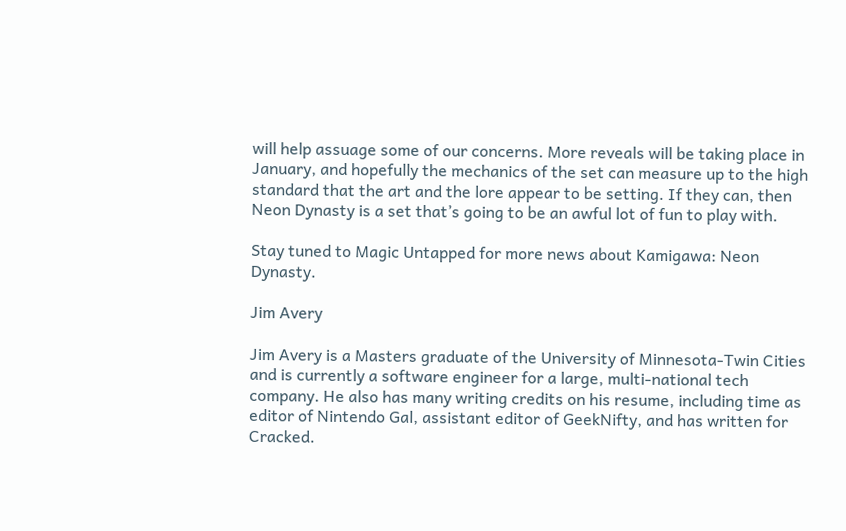will help assuage some of our concerns. More reveals will be taking place in January, and hopefully the mechanics of the set can measure up to the high standard that the art and the lore appear to be setting. If they can, then Neon Dynasty is a set that’s going to be an awful lot of fun to play with.

Stay tuned to Magic Untapped for more news about Kamigawa: Neon Dynasty.

Jim Avery

Jim Avery is a Masters graduate of the University of Minnesota-Twin Cities and is currently a software engineer for a large, multi-national tech company. He also has many writing credits on his resume, including time as editor of Nintendo Gal, assistant editor of GeekNifty, and has written for Cracked.